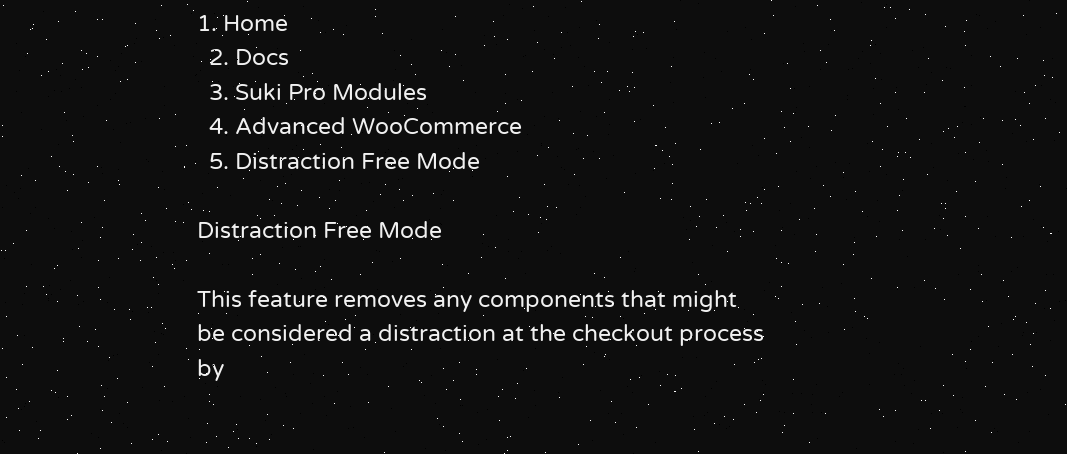1. Home
  2. Docs
  3. Suki Pro Modules
  4. Advanced WooCommerce
  5. Distraction Free Mode

Distraction Free Mode

This feature removes any components that might be considered a distraction at the checkout process by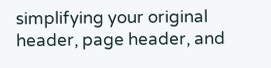simplifying your original header, page header, and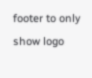footer to only show logo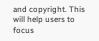and copyright. This will help users to focus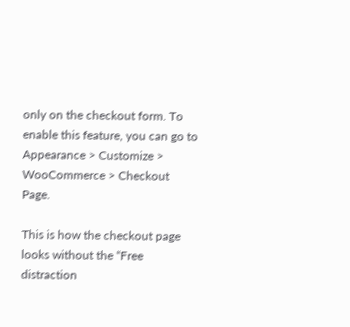only on the checkout form. To enable this feature, you can go to Appearance > Customize > WooCommerce > Checkout Page.

This is how the checkout page looks without the “Free distraction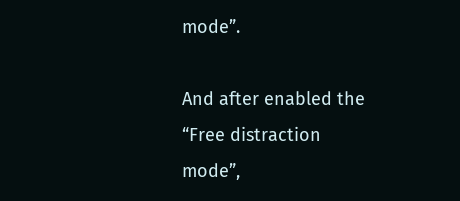mode”.

And after enabled the “Free distraction mode”,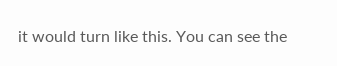it would turn like this. You can see the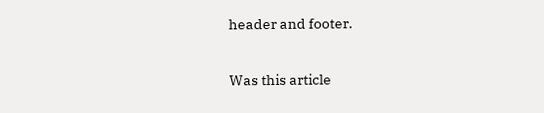header and footer.

Was this article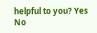helpful to you? Yes No